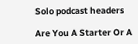Solo podcast headers

Are You A Starter Or A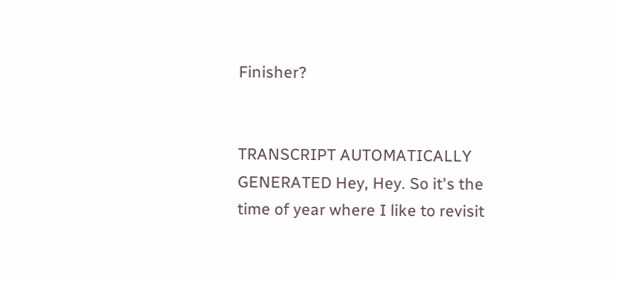Finisher?


TRANSCRIPT AUTOMATICALLY GENERATED Hey, Hey. So it's the time of year where I like to revisit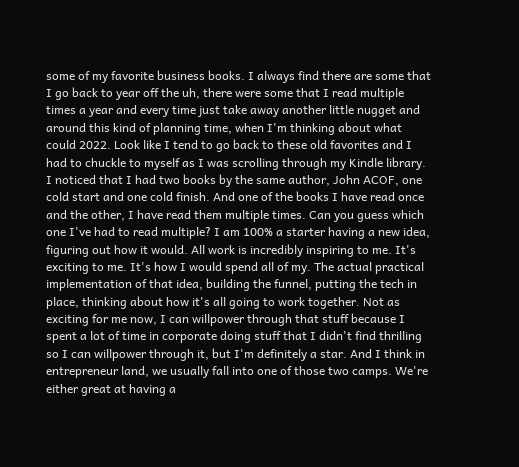some of my favorite business books. I always find there are some that I go back to year off the uh, there were some that I read multiple times a year and every time just take away another little nugget and around this kind of planning time, when I'm thinking about what could 2022. Look like I tend to go back to these old favorites and I had to chuckle to myself as I was scrolling through my Kindle library. I noticed that I had two books by the same author, John ACOF, one cold start and one cold finish. And one of the books I have read once and the other, I have read them multiple times. Can you guess which one I've had to read multiple? I am 100% a starter having a new idea, figuring out how it would. All work is incredibly inspiring to me. It's exciting to me. It's how I would spend all of my. The actual practical implementation of that idea, building the funnel, putting the tech in place, thinking about how it's all going to work together. Not as exciting for me now, I can willpower through that stuff because I spent a lot of time in corporate doing stuff that I didn't find thrilling so I can willpower through it, but I'm definitely a star. And I think in entrepreneur land, we usually fall into one of those two camps. We're either great at having a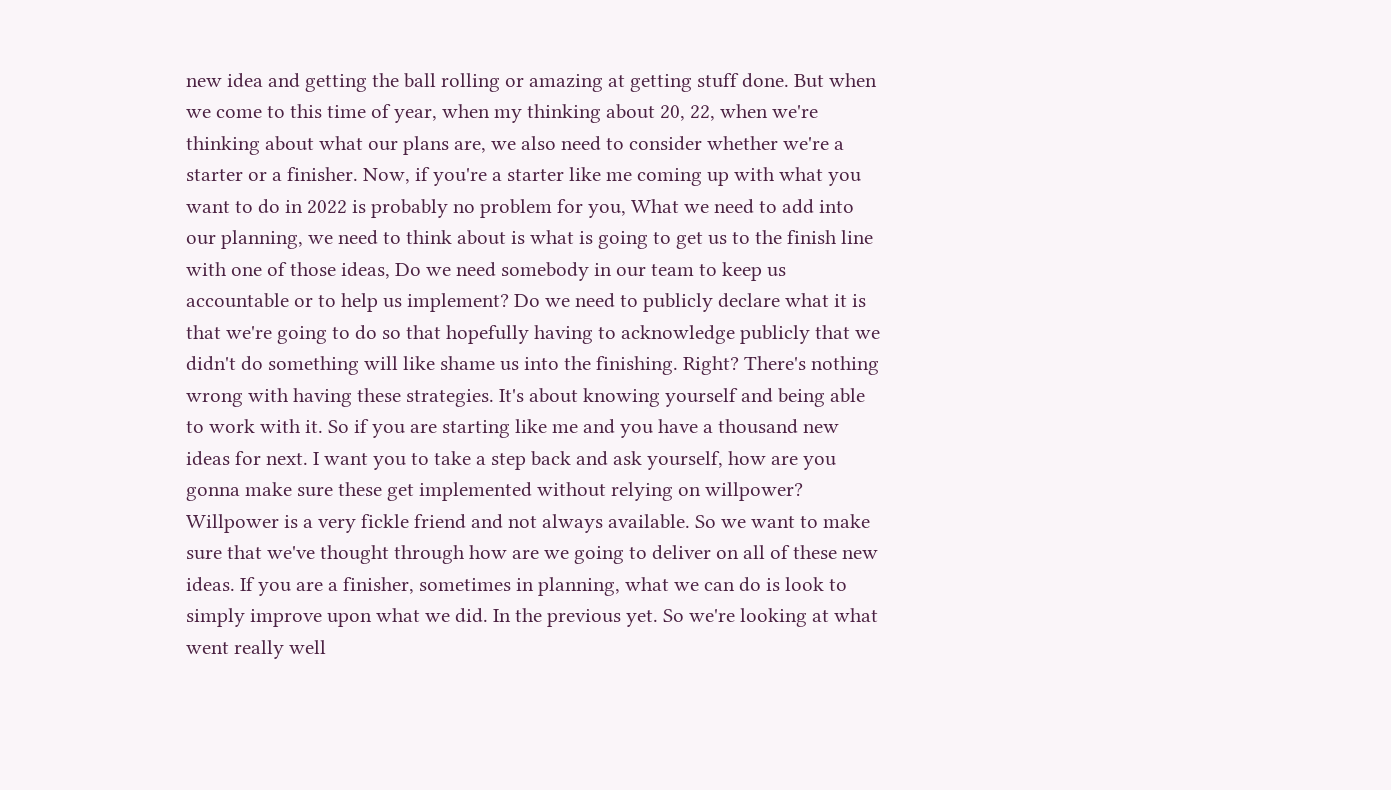new idea and getting the ball rolling or amazing at getting stuff done. But when we come to this time of year, when my thinking about 20, 22, when we're thinking about what our plans are, we also need to consider whether we're a starter or a finisher. Now, if you're a starter like me coming up with what you want to do in 2022 is probably no problem for you, What we need to add into our planning, we need to think about is what is going to get us to the finish line with one of those ideas, Do we need somebody in our team to keep us accountable or to help us implement? Do we need to publicly declare what it is that we're going to do so that hopefully having to acknowledge publicly that we didn't do something will like shame us into the finishing. Right? There's nothing wrong with having these strategies. It's about knowing yourself and being able to work with it. So if you are starting like me and you have a thousand new ideas for next. I want you to take a step back and ask yourself, how are you gonna make sure these get implemented without relying on willpower? Willpower is a very fickle friend and not always available. So we want to make sure that we've thought through how are we going to deliver on all of these new ideas. If you are a finisher, sometimes in planning, what we can do is look to simply improve upon what we did. In the previous yet. So we're looking at what went really well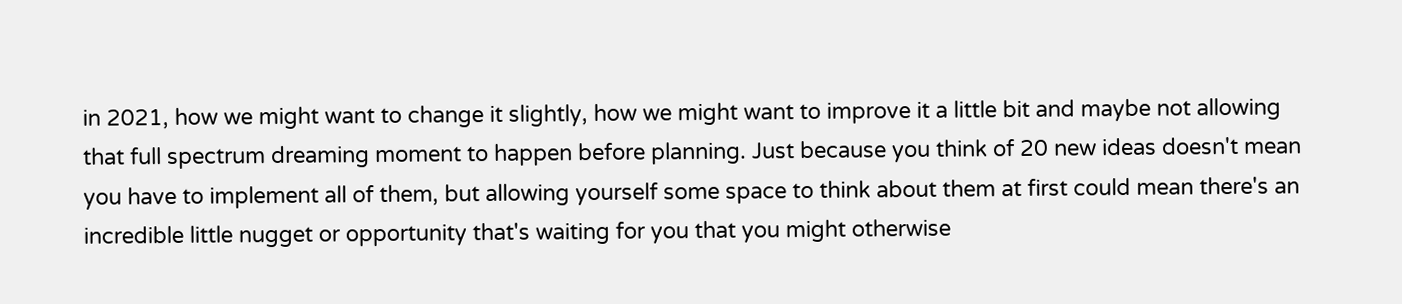in 2021, how we might want to change it slightly, how we might want to improve it a little bit and maybe not allowing that full spectrum dreaming moment to happen before planning. Just because you think of 20 new ideas doesn't mean you have to implement all of them, but allowing yourself some space to think about them at first could mean there's an incredible little nugget or opportunity that's waiting for you that you might otherwise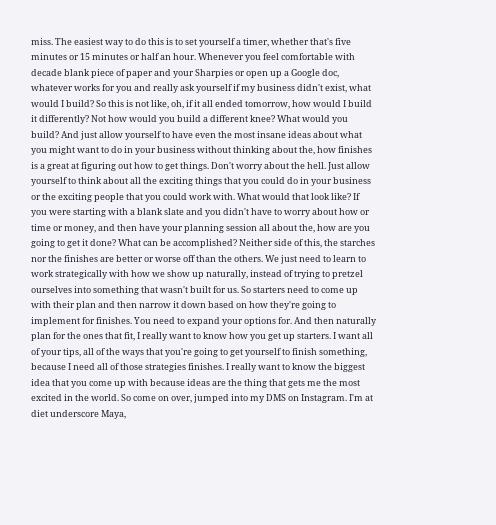miss. The easiest way to do this is to set yourself a timer, whether that's five minutes or 15 minutes or half an hour. Whenever you feel comfortable with decade blank piece of paper and your Sharpies or open up a Google doc, whatever works for you and really ask yourself if my business didn't exist, what would I build? So this is not like, oh, if it all ended tomorrow, how would I build it differently? Not how would you build a different knee? What would you build? And just allow yourself to have even the most insane ideas about what you might want to do in your business without thinking about the, how finishes is a great at figuring out how to get things. Don't worry about the hell. Just allow yourself to think about all the exciting things that you could do in your business or the exciting people that you could work with. What would that look like? If you were starting with a blank slate and you didn't have to worry about how or time or money, and then have your planning session all about the, how are you going to get it done? What can be accomplished? Neither side of this, the starches nor the finishes are better or worse off than the others. We just need to learn to work strategically with how we show up naturally, instead of trying to pretzel ourselves into something that wasn't built for us. So starters need to come up with their plan and then narrow it down based on how they're going to implement for finishes. You need to expand your options for. And then naturally plan for the ones that fit, I really want to know how you get up starters. I want all of your tips, all of the ways that you're going to get yourself to finish something, because I need all of those strategies finishes. I really want to know the biggest idea that you come up with because ideas are the thing that gets me the most excited in the world. So come on over, jumped into my DMS on Instagram. I'm at diet underscore Maya,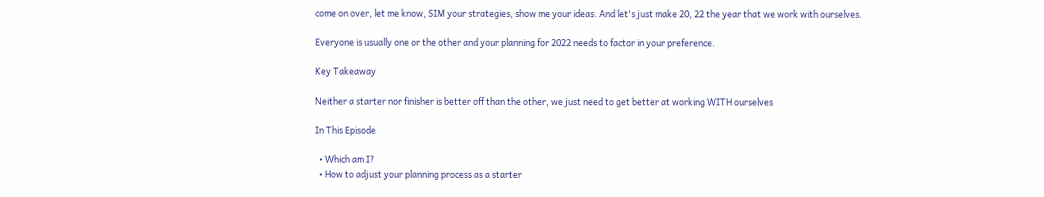come on over, let me know, SIM your strategies, show me your ideas. And let's just make 20, 22 the year that we work with ourselves.

Everyone is usually one or the other and your planning for 2022 needs to factor in your preference.

Key Takeaway

Neither a starter nor finisher is better off than the other, we just need to get better at working WITH ourselves

In This Episode

  • Which am I?
  • How to adjust your planning process as a starter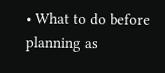• What to do before planning as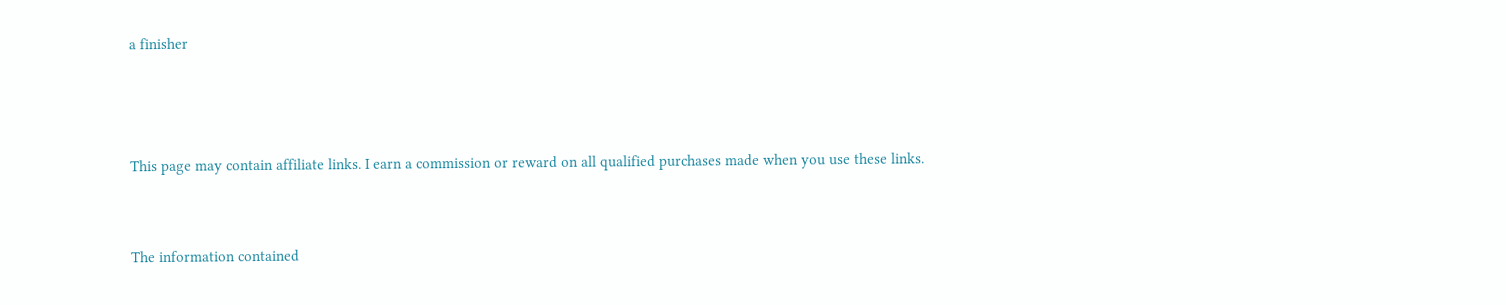a finisher



This page may contain affiliate links. I earn a commission or reward on all qualified purchases made when you use these links.


The information contained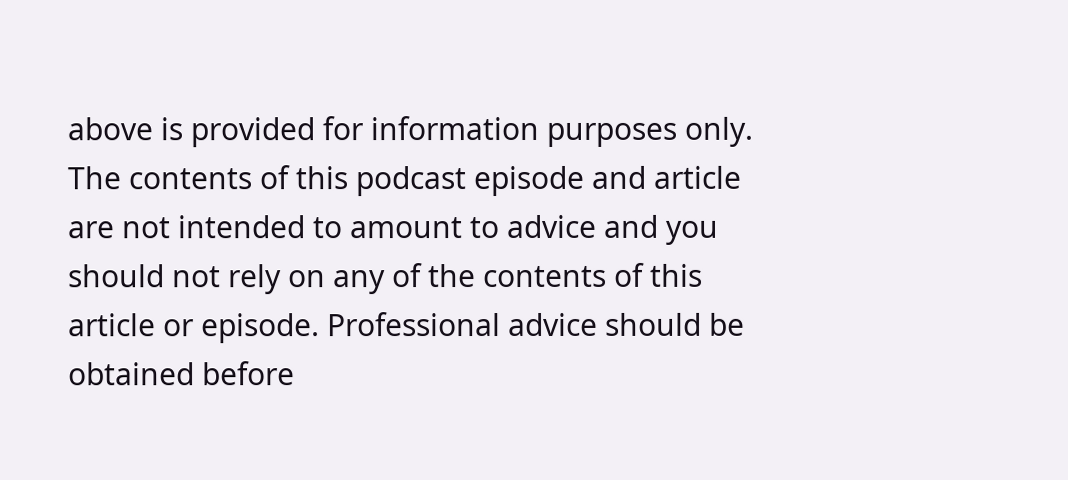above is provided for information purposes only. The contents of this podcast episode and article are not intended to amount to advice and you should not rely on any of the contents of this article or episode. Professional advice should be obtained before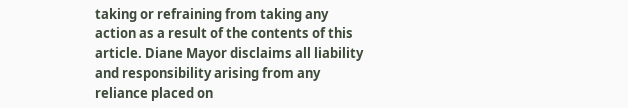taking or refraining from taking any action as a result of the contents of this article. Diane Mayor disclaims all liability and responsibility arising from any reliance placed on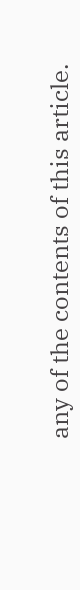any of the contents of this article.